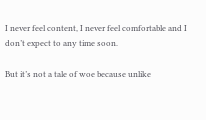I never feel content, I never feel comfortable and I don’t expect to any time soon.

But it’s not a tale of woe because unlike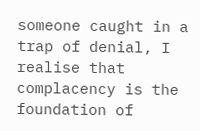someone caught in a trap of denial, I realise that complacency is the foundation of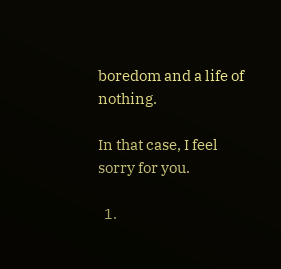boredom and a life of nothing.

In that case, I feel sorry for you.

  1.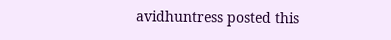avidhuntress posted this